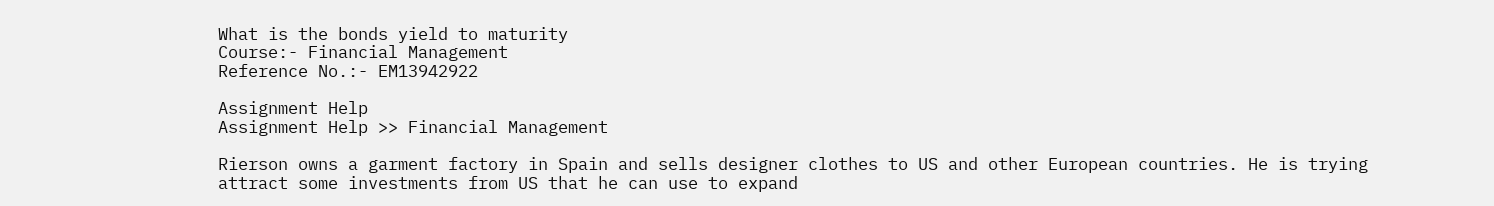What is the bonds yield to maturity
Course:- Financial Management
Reference No.:- EM13942922

Assignment Help
Assignment Help >> Financial Management

Rierson owns a garment factory in Spain and sells designer clothes to US and other European countries. He is trying attract some investments from US that he can use to expand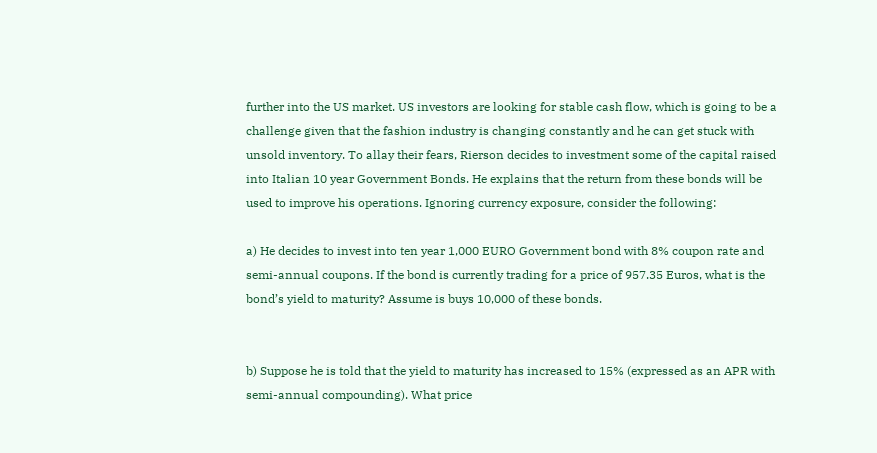further into the US market. US investors are looking for stable cash flow, which is going to be a challenge given that the fashion industry is changing constantly and he can get stuck with unsold inventory. To allay their fears, Rierson decides to investment some of the capital raised into Italian 10 year Government Bonds. He explains that the return from these bonds will be used to improve his operations. Ignoring currency exposure, consider the following:

a) He decides to invest into ten year 1,000 EURO Government bond with 8% coupon rate and semi-annual coupons. If the bond is currently trading for a price of 957.35 Euros, what is the bond’s yield to maturity? Assume is buys 10,000 of these bonds.


b) Suppose he is told that the yield to maturity has increased to 15% (expressed as an APR with semi-annual compounding). What price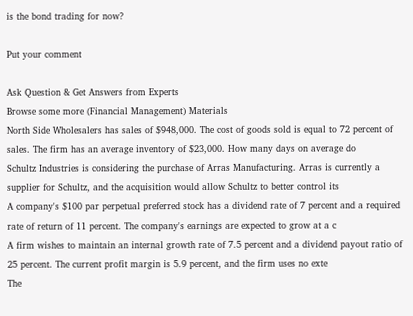is the bond trading for now?

Put your comment

Ask Question & Get Answers from Experts
Browse some more (Financial Management) Materials
North Side Wholesalers has sales of $948,000. The cost of goods sold is equal to 72 percent of sales. The firm has an average inventory of $23,000. How many days on average do
Schultz Industries is considering the purchase of Arras Manufacturing. Arras is currently a supplier for Schultz, and the acquisition would allow Schultz to better control its
A company's $100 par perpetual preferred stock has a dividend rate of 7 percent and a required rate of return of 11 percent. The company's earnings are expected to grow at a c
A firm wishes to maintain an internal growth rate of 7.5 percent and a dividend payout ratio of 25 percent. The current profit margin is 5.9 percent, and the firm uses no exte
The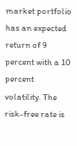market portfolio has an expected return of 9 percent with a 10 percent volatility. The risk-free rate is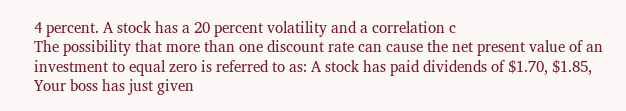4 percent. A stock has a 20 percent volatility and a correlation c
The possibility that more than one discount rate can cause the net present value of an investment to equal zero is referred to as: A stock has paid dividends of $1.70, $1.85,
Your boss has just given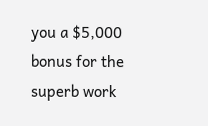you a $5,000 bonus for the superb work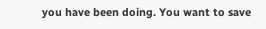you have been doing. You want to save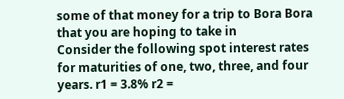some of that money for a trip to Bora Bora that you are hoping to take in
Consider the following spot interest rates for maturities of one, two, three, and four years. r1 = 3.8% r2 =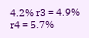4.2% r3 = 4.9% r4 = 5.7%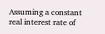Assuming a constant real interest rate of